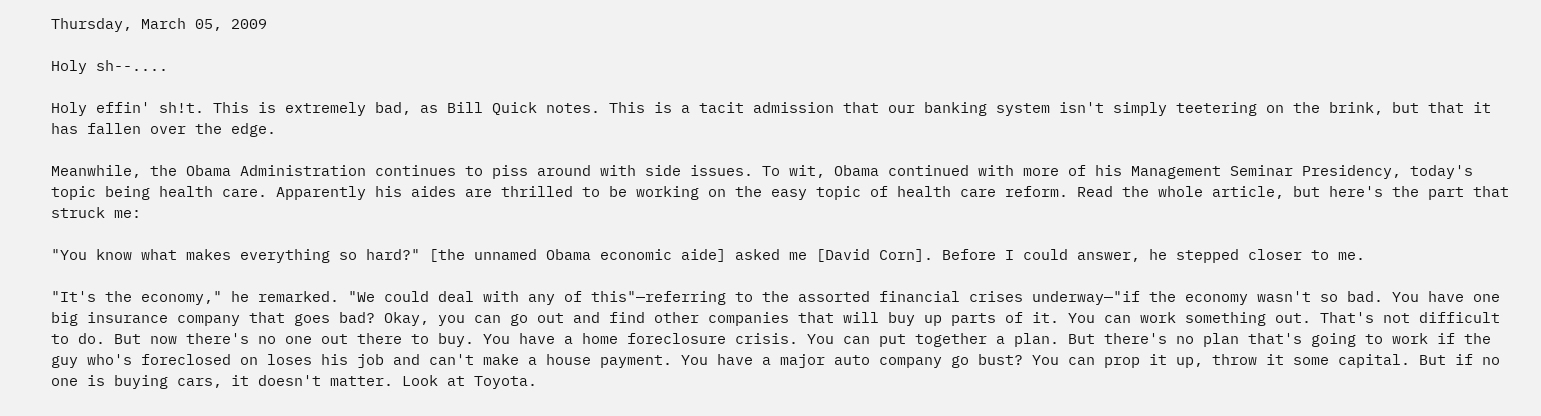Thursday, March 05, 2009

Holy sh--....

Holy effin' sh!t. This is extremely bad, as Bill Quick notes. This is a tacit admission that our banking system isn't simply teetering on the brink, but that it has fallen over the edge.

Meanwhile, the Obama Administration continues to piss around with side issues. To wit, Obama continued with more of his Management Seminar Presidency, today's topic being health care. Apparently his aides are thrilled to be working on the easy topic of health care reform. Read the whole article, but here's the part that struck me:

"You know what makes everything so hard?" [the unnamed Obama economic aide] asked me [David Corn]. Before I could answer, he stepped closer to me.

"It's the economy," he remarked. "We could deal with any of this"—referring to the assorted financial crises underway—"if the economy wasn't so bad. You have one big insurance company that goes bad? Okay, you can go out and find other companies that will buy up parts of it. You can work something out. That's not difficult to do. But now there's no one out there to buy. You have a home foreclosure crisis. You can put together a plan. But there's no plan that's going to work if the guy who's foreclosed on loses his job and can't make a house payment. You have a major auto company go bust? You can prop it up, throw it some capital. But if no one is buying cars, it doesn't matter. Look at Toyota.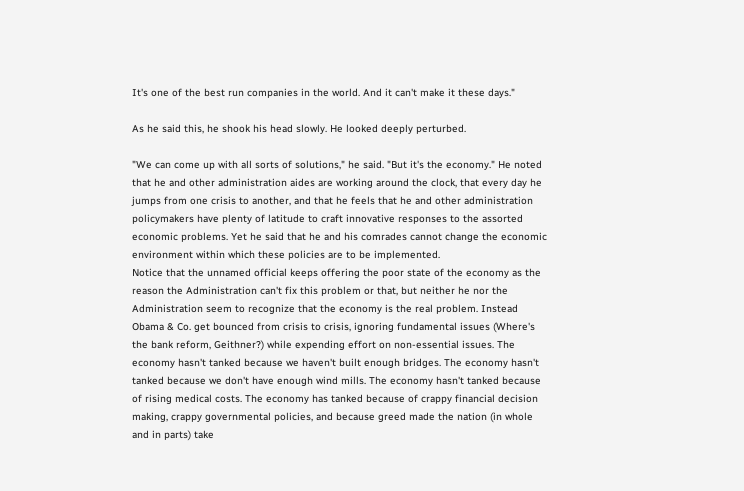It's one of the best run companies in the world. And it can't make it these days."

As he said this, he shook his head slowly. He looked deeply perturbed.

"We can come up with all sorts of solutions," he said. "But it's the economy." He noted that he and other administration aides are working around the clock, that every day he jumps from one crisis to another, and that he feels that he and other administration policymakers have plenty of latitude to craft innovative responses to the assorted economic problems. Yet he said that he and his comrades cannot change the economic environment within which these policies are to be implemented.
Notice that the unnamed official keeps offering the poor state of the economy as the reason the Administration can't fix this problem or that, but neither he nor the Administration seem to recognize that the economy is the real problem. Instead Obama & Co. get bounced from crisis to crisis, ignoring fundamental issues (Where's the bank reform, Geithner?) while expending effort on non-essential issues. The economy hasn't tanked because we haven't built enough bridges. The economy hasn't tanked because we don't have enough wind mills. The economy hasn't tanked because of rising medical costs. The economy has tanked because of crappy financial decision making, crappy governmental policies, and because greed made the nation (in whole and in parts) take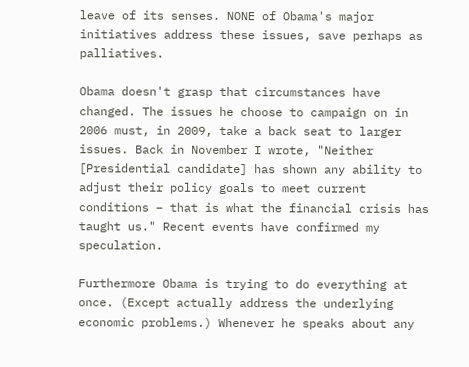leave of its senses. NONE of Obama's major initiatives address these issues, save perhaps as palliatives.

Obama doesn't grasp that circumstances have changed. The issues he choose to campaign on in 2006 must, in 2009, take a back seat to larger issues. Back in November I wrote, "Neither [Presidential candidate] has shown any ability to adjust their policy goals to meet current conditions – that is what the financial crisis has taught us." Recent events have confirmed my speculation.

Furthermore Obama is trying to do everything at once. (Except actually address the underlying economic problems.) Whenever he speaks about any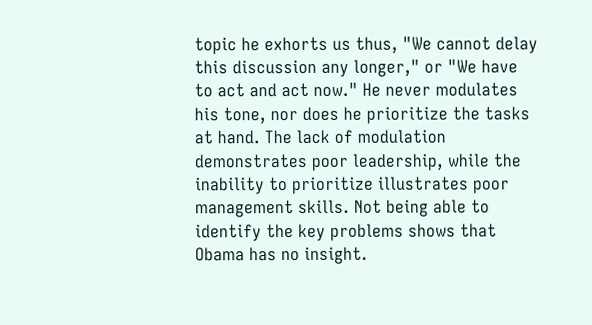topic he exhorts us thus, "We cannot delay this discussion any longer," or "We have to act and act now." He never modulates his tone, nor does he prioritize the tasks at hand. The lack of modulation demonstrates poor leadership, while the inability to prioritize illustrates poor management skills. Not being able to identify the key problems shows that Obama has no insight.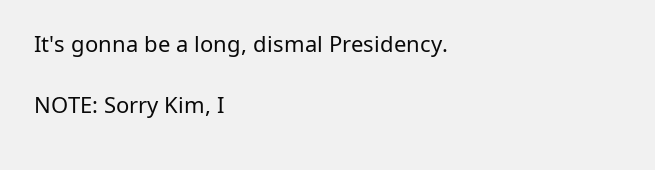It's gonna be a long, dismal Presidency.

NOTE: Sorry Kim, I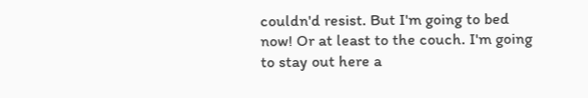couldn'd resist. But I'm going to bed now! Or at least to the couch. I'm going to stay out here a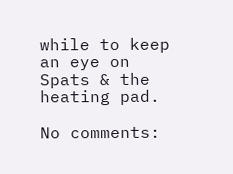while to keep an eye on Spats & the heating pad.

No comments: